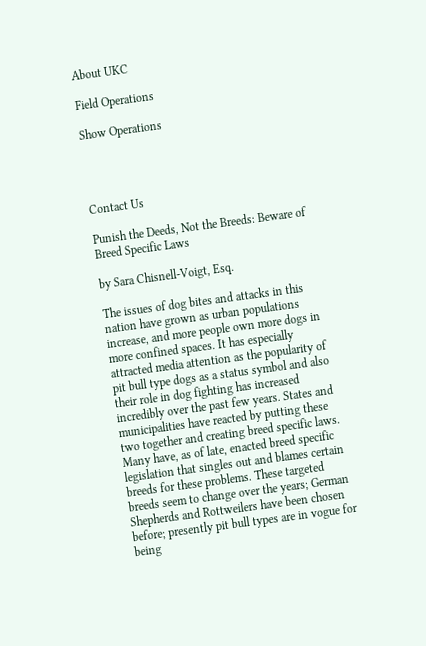About UKC

Field Operations

Show Operations




Contact Us

Punish the Deeds, Not the Breeds: Beware of Breed Specific Laws

by Sara Chisnell-Voigt, Esq.

The issues of dog bites and attacks in this nation have grown as urban populations increase, and more people own more dogs in more confined spaces. It has especially attracted media attention as the popularity of pit bull type dogs as a status symbol and also their role in dog fighting has increased incredibly over the past few years. States and municipalities have reacted by putting these two together and creating breed specific laws. Many have, as of late, enacted breed specific legislation that singles out and blames certain breeds for these problems. These targeted breeds seem to change over the years; German Shepherds and Rottweilers have been chosen before; presently pit bull types are in vogue for being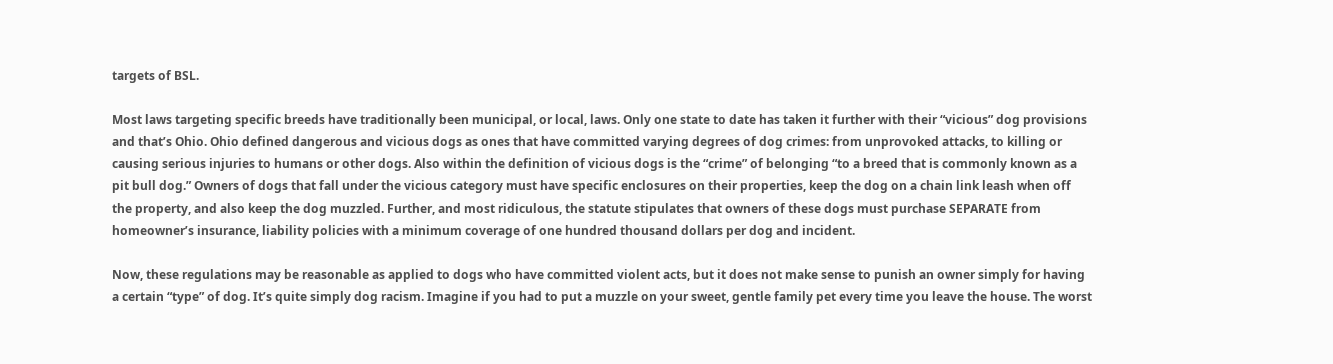targets of BSL.

Most laws targeting specific breeds have traditionally been municipal, or local, laws. Only one state to date has taken it further with their “vicious” dog provisions and that’s Ohio. Ohio defined dangerous and vicious dogs as ones that have committed varying degrees of dog crimes: from unprovoked attacks, to killing or causing serious injuries to humans or other dogs. Also within the definition of vicious dogs is the “crime” of belonging “to a breed that is commonly known as a pit bull dog.” Owners of dogs that fall under the vicious category must have specific enclosures on their properties, keep the dog on a chain link leash when off the property, and also keep the dog muzzled. Further, and most ridiculous, the statute stipulates that owners of these dogs must purchase SEPARATE from homeowner’s insurance, liability policies with a minimum coverage of one hundred thousand dollars per dog and incident.

Now, these regulations may be reasonable as applied to dogs who have committed violent acts, but it does not make sense to punish an owner simply for having a certain “type” of dog. It’s quite simply dog racism. Imagine if you had to put a muzzle on your sweet, gentle family pet every time you leave the house. The worst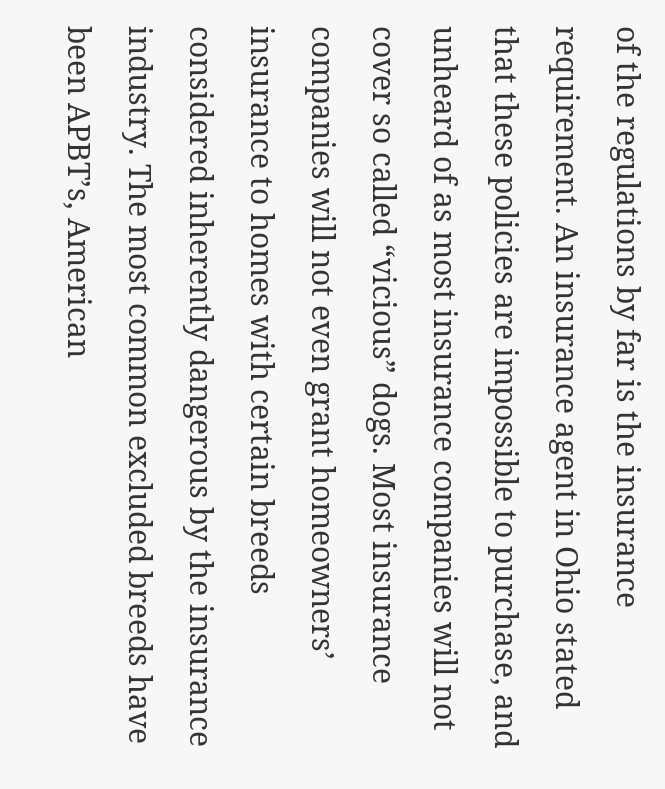of the regulations by far is the insurance requirement. An insurance agent in Ohio stated that these policies are impossible to purchase, and unheard of as most insurance companies will not cover so called “vicious” dogs. Most insurance companies will not even grant homeowners’ insurance to homes with certain breeds considered inherently dangerous by the insurance industry. The most common excluded breeds have been APBT’s, American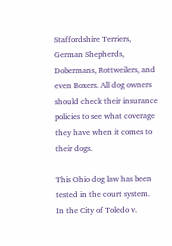Staffordshire Terriers, German Shepherds, Dobermans, Rottweilers, and even Boxers. All dog owners should check their insurance policies to see what coverage they have when it comes to their dogs.

This Ohio dog law has been tested in the court system. In the City of Toledo v.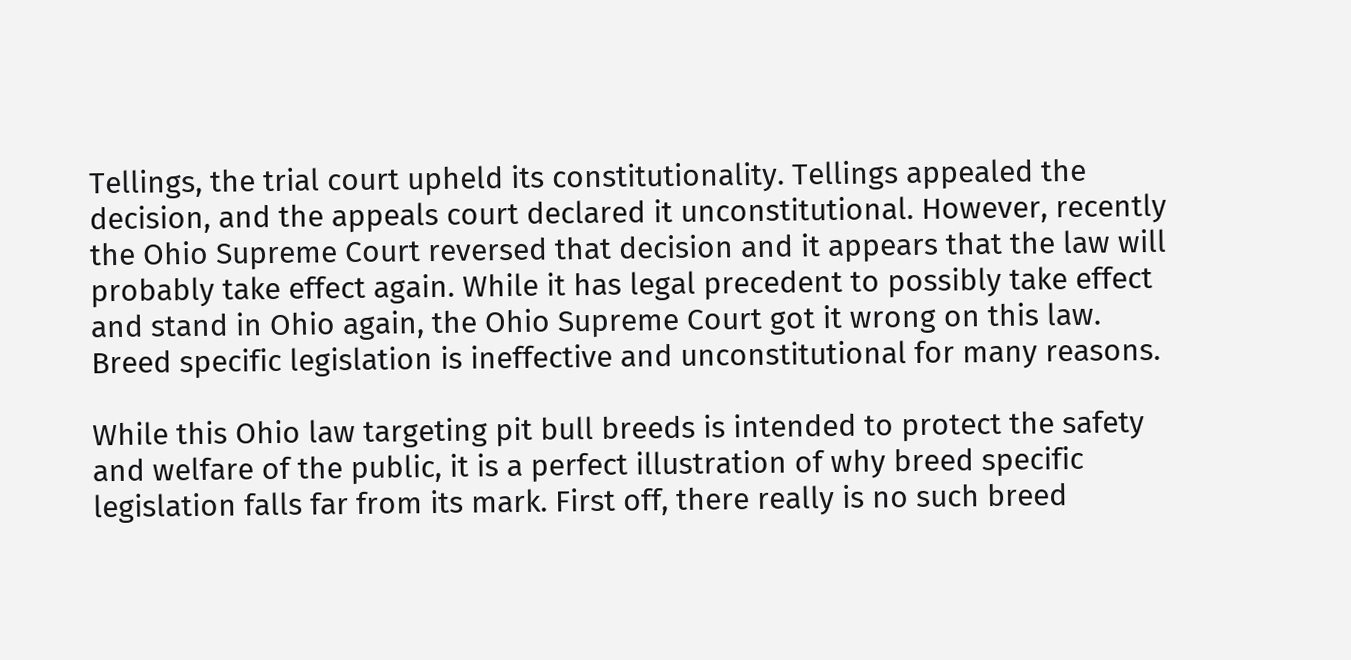Tellings, the trial court upheld its constitutionality. Tellings appealed the decision, and the appeals court declared it unconstitutional. However, recently the Ohio Supreme Court reversed that decision and it appears that the law will probably take effect again. While it has legal precedent to possibly take effect and stand in Ohio again, the Ohio Supreme Court got it wrong on this law. Breed specific legislation is ineffective and unconstitutional for many reasons.

While this Ohio law targeting pit bull breeds is intended to protect the safety and welfare of the public, it is a perfect illustration of why breed specific legislation falls far from its mark. First off, there really is no such breed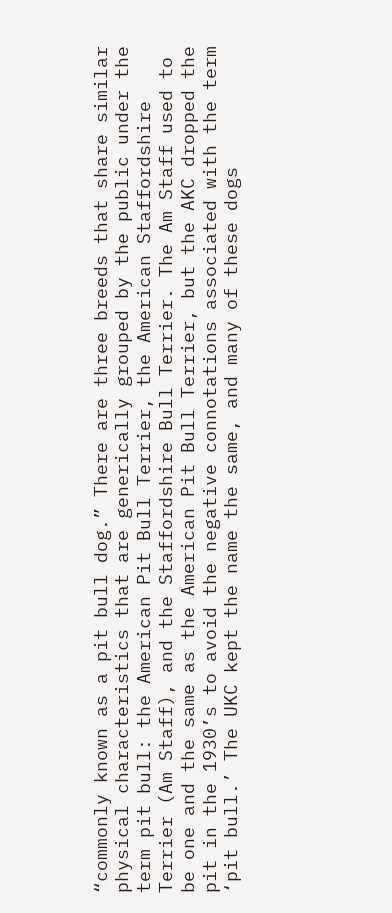“commonly known as a pit bull dog.” There are three breeds that share similar physical characteristics that are generically grouped by the public under the term pit bull: the American Pit Bull Terrier, the American Staffordshire Terrier (Am Staff), and the Staffordshire Bull Terrier. The Am Staff used to be one and the same as the American Pit Bull Terrier, but the AKC dropped the pit in the 1930’s to avoid the negative connotations associated with the term ‘pit bull.’ The UKC kept the name the same, and many of these dogs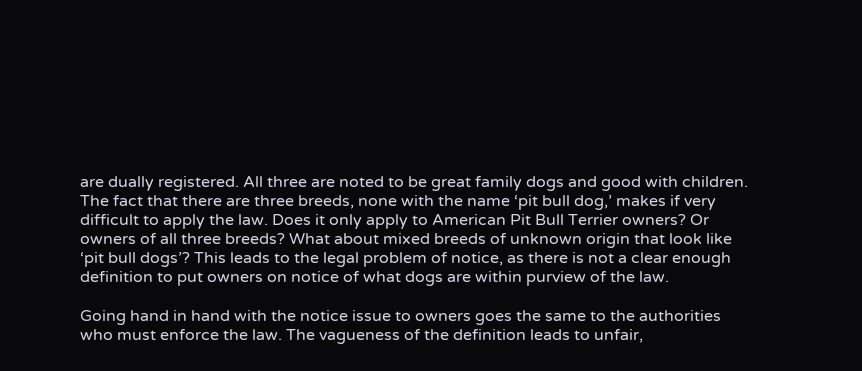are dually registered. All three are noted to be great family dogs and good with children. The fact that there are three breeds, none with the name ‘pit bull dog,’ makes if very difficult to apply the law. Does it only apply to American Pit Bull Terrier owners? Or owners of all three breeds? What about mixed breeds of unknown origin that look like ‘pit bull dogs’? This leads to the legal problem of notice, as there is not a clear enough definition to put owners on notice of what dogs are within purview of the law.

Going hand in hand with the notice issue to owners goes the same to the authorities who must enforce the law. The vagueness of the definition leads to unfair,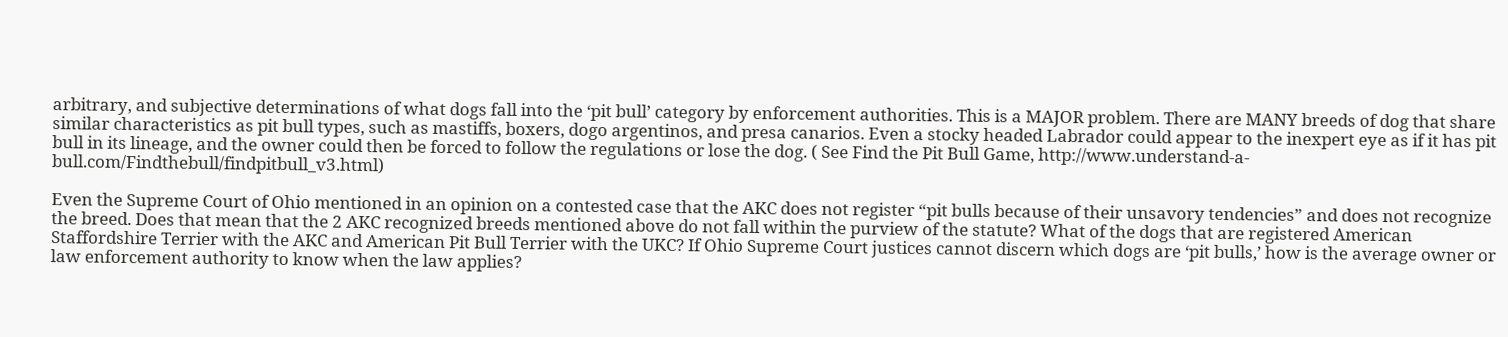arbitrary, and subjective determinations of what dogs fall into the ‘pit bull’ category by enforcement authorities. This is a MAJOR problem. There are MANY breeds of dog that share similar characteristics as pit bull types, such as mastiffs, boxers, dogo argentinos, and presa canarios. Even a stocky headed Labrador could appear to the inexpert eye as if it has pit bull in its lineage, and the owner could then be forced to follow the regulations or lose the dog. ( See Find the Pit Bull Game, http://www.understand-a-bull.com/Findthebull/findpitbull_v3.html)

Even the Supreme Court of Ohio mentioned in an opinion on a contested case that the AKC does not register “pit bulls because of their unsavory tendencies” and does not recognize the breed. Does that mean that the 2 AKC recognized breeds mentioned above do not fall within the purview of the statute? What of the dogs that are registered American Staffordshire Terrier with the AKC and American Pit Bull Terrier with the UKC? If Ohio Supreme Court justices cannot discern which dogs are ‘pit bulls,’ how is the average owner or law enforcement authority to know when the law applies?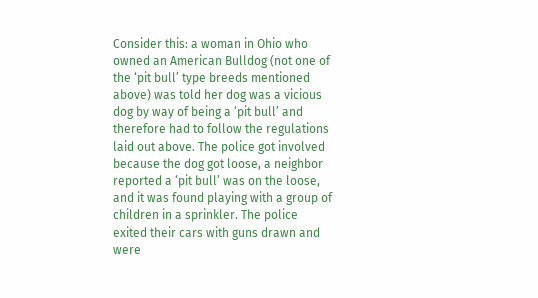Consider this: a woman in Ohio who owned an American Bulldog (not one of the ‘pit bull’ type breeds mentioned above) was told her dog was a vicious dog by way of being a ‘pit bull’ and therefore had to follow the regulations laid out above. The police got involved because the dog got loose, a neighbor reported a ‘pit bull’ was on the loose, and it was found playing with a group of children in a sprinkler. The police exited their cars with guns drawn and were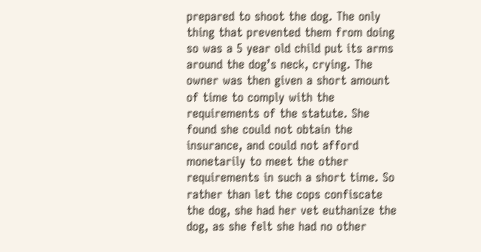prepared to shoot the dog. The only thing that prevented them from doing so was a 5 year old child put its arms around the dog’s neck, crying. The owner was then given a short amount of time to comply with the requirements of the statute. She found she could not obtain the insurance, and could not afford monetarily to meet the other requirements in such a short time. So rather than let the cops confiscate the dog, she had her vet euthanize the dog, as she felt she had no other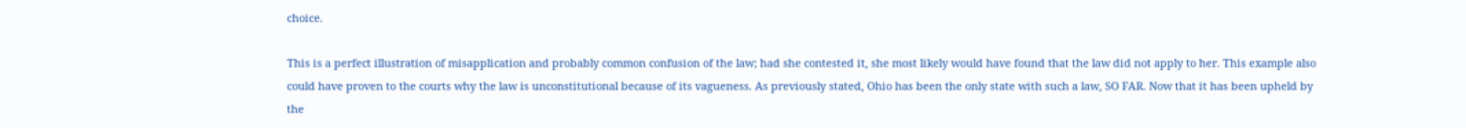choice.

This is a perfect illustration of misapplication and probably common confusion of the law; had she contested it, she most likely would have found that the law did not apply to her. This example also could have proven to the courts why the law is unconstitutional because of its vagueness. As previously stated, Ohio has been the only state with such a law, SO FAR. Now that it has been upheld by the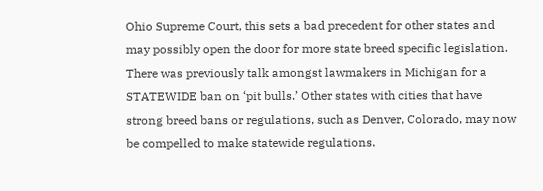Ohio Supreme Court, this sets a bad precedent for other states and may possibly open the door for more state breed specific legislation. There was previously talk amongst lawmakers in Michigan for a STATEWIDE ban on ‘pit bulls.’ Other states with cities that have strong breed bans or regulations, such as Denver, Colorado, may now be compelled to make statewide regulations.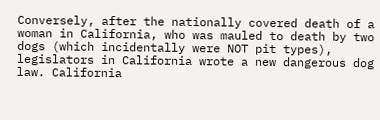Conversely, after the nationally covered death of a woman in California, who was mauled to death by two dogs (which incidentally were NOT pit types), legislators in California wrote a new dangerous dog law. California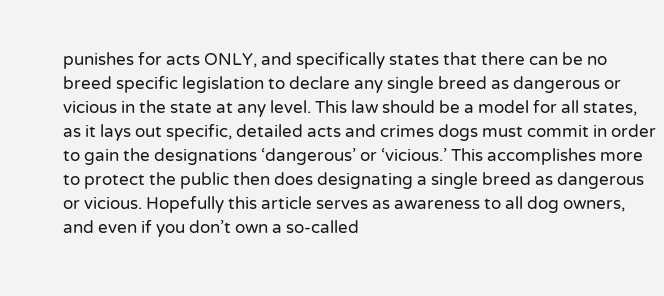punishes for acts ONLY, and specifically states that there can be no breed specific legislation to declare any single breed as dangerous or vicious in the state at any level. This law should be a model for all states, as it lays out specific, detailed acts and crimes dogs must commit in order to gain the designations ‘dangerous’ or ‘vicious.’ This accomplishes more to protect the public then does designating a single breed as dangerous or vicious. Hopefully this article serves as awareness to all dog owners, and even if you don’t own a so-called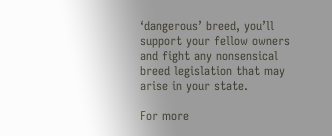‘dangerous’ breed, you’ll support your fellow owners and fight any nonsensical breed legislation that may arise in your state.

For more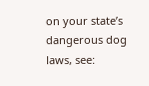on your state’s dangerous dog laws, see: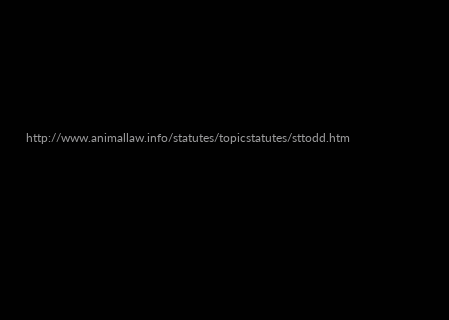http://www.animallaw.info/statutes/topicstatutes/sttodd.htm